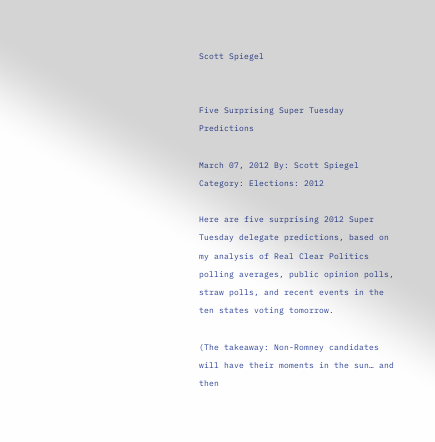Scott Spiegel


Five Surprising Super Tuesday Predictions

March 07, 2012 By: Scott Spiegel Category: Elections: 2012

Here are five surprising 2012 Super Tuesday delegate predictions, based on my analysis of Real Clear Politics polling averages, public opinion polls, straw polls, and recent events in the ten states voting tomorrow.

(The takeaway: Non-Romney candidates will have their moments in the sun… and then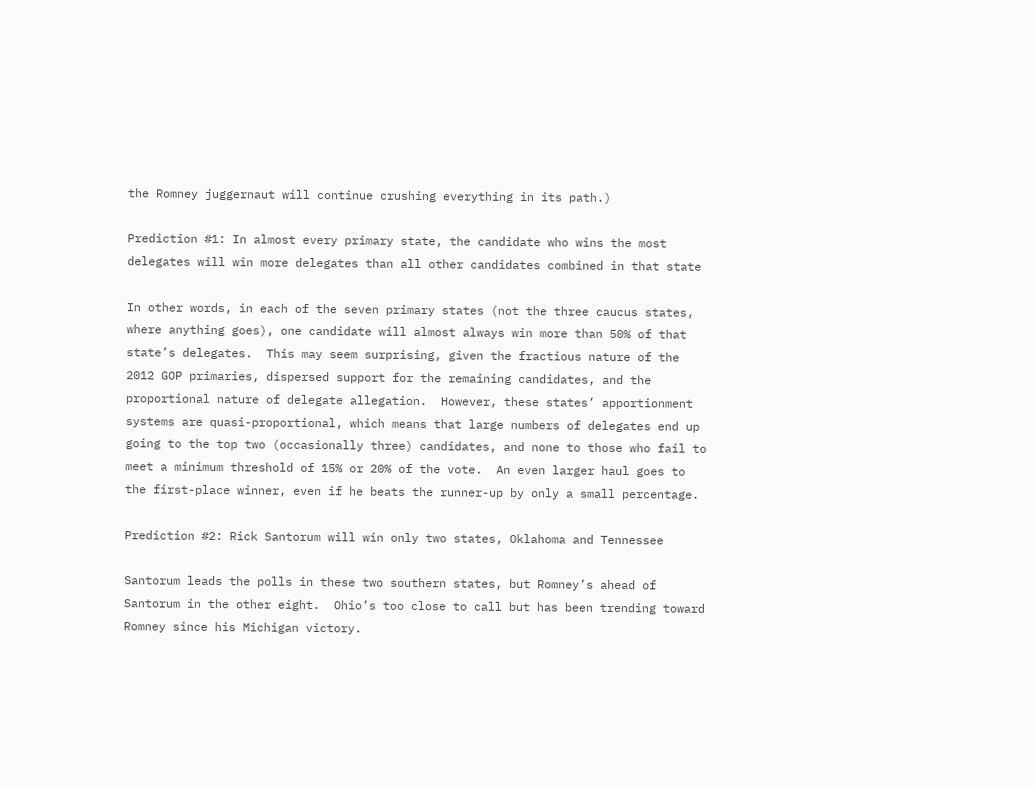the Romney juggernaut will continue crushing everything in its path.)

Prediction #1: In almost every primary state, the candidate who wins the most delegates will win more delegates than all other candidates combined in that state

In other words, in each of the seven primary states (not the three caucus states, where anything goes), one candidate will almost always win more than 50% of that state’s delegates.  This may seem surprising, given the fractious nature of the 2012 GOP primaries, dispersed support for the remaining candidates, and the proportional nature of delegate allegation.  However, these states’ apportionment systems are quasi-proportional, which means that large numbers of delegates end up going to the top two (occasionally three) candidates, and none to those who fail to meet a minimum threshold of 15% or 20% of the vote.  An even larger haul goes to the first-place winner, even if he beats the runner-up by only a small percentage.

Prediction #2: Rick Santorum will win only two states, Oklahoma and Tennessee

Santorum leads the polls in these two southern states, but Romney’s ahead of Santorum in the other eight.  Ohio’s too close to call but has been trending toward Romney since his Michigan victory.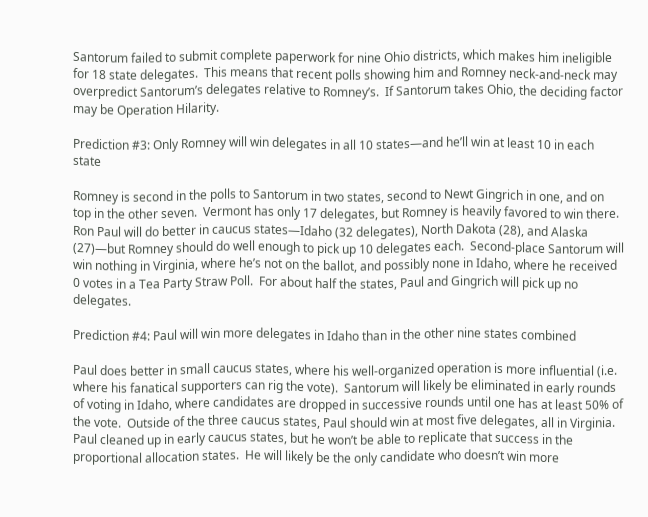Santorum failed to submit complete paperwork for nine Ohio districts, which makes him ineligible for 18 state delegates.  This means that recent polls showing him and Romney neck-and-neck may overpredict Santorum’s delegates relative to Romney’s.  If Santorum takes Ohio, the deciding factor may be Operation Hilarity.

Prediction #3: Only Romney will win delegates in all 10 states—and he’ll win at least 10 in each state

Romney is second in the polls to Santorum in two states, second to Newt Gingrich in one, and on top in the other seven.  Vermont has only 17 delegates, but Romney is heavily favored to win there.  Ron Paul will do better in caucus states—Idaho (32 delegates), North Dakota (28), and Alaska (27)—but Romney should do well enough to pick up 10 delegates each.  Second-place Santorum will win nothing in Virginia, where he’s not on the ballot, and possibly none in Idaho, where he received 0 votes in a Tea Party Straw Poll.  For about half the states, Paul and Gingrich will pick up no delegates.

Prediction #4: Paul will win more delegates in Idaho than in the other nine states combined

Paul does better in small caucus states, where his well-organized operation is more influential (i.e. where his fanatical supporters can rig the vote).  Santorum will likely be eliminated in early rounds of voting in Idaho, where candidates are dropped in successive rounds until one has at least 50% of the vote.  Outside of the three caucus states, Paul should win at most five delegates, all in Virginia.  Paul cleaned up in early caucus states, but he won’t be able to replicate that success in the proportional allocation states.  He will likely be the only candidate who doesn’t win more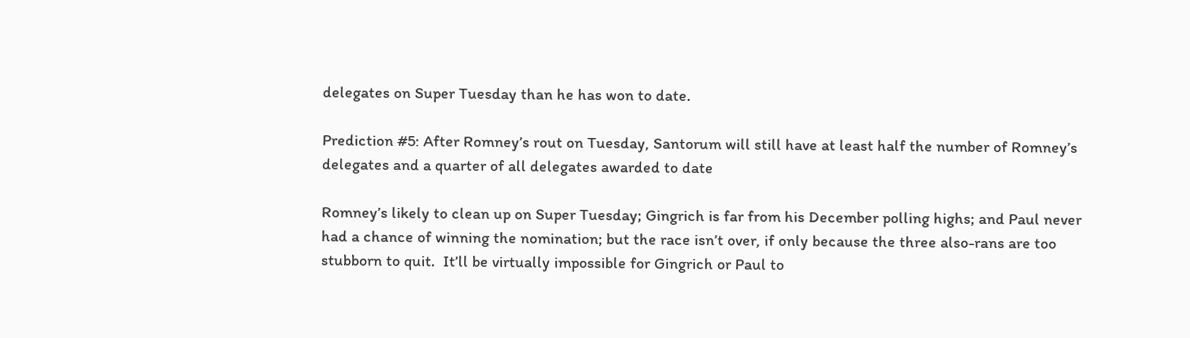delegates on Super Tuesday than he has won to date.

Prediction #5: After Romney’s rout on Tuesday, Santorum will still have at least half the number of Romney’s delegates and a quarter of all delegates awarded to date

Romney’s likely to clean up on Super Tuesday; Gingrich is far from his December polling highs; and Paul never had a chance of winning the nomination; but the race isn’t over, if only because the three also-rans are too stubborn to quit.  It’ll be virtually impossible for Gingrich or Paul to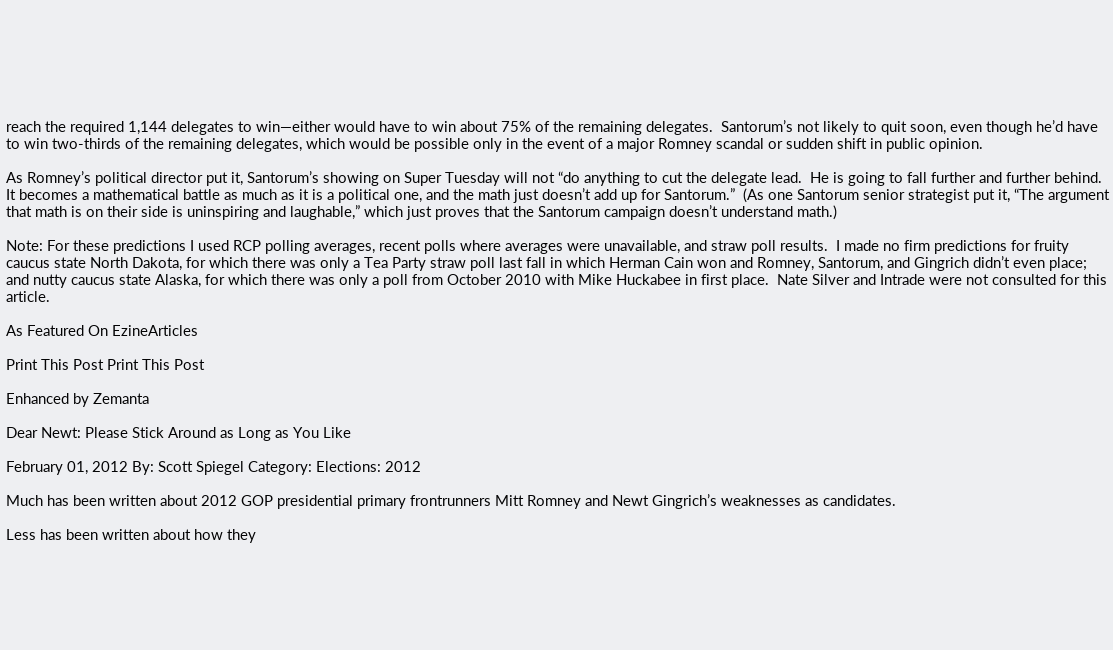reach the required 1,144 delegates to win—either would have to win about 75% of the remaining delegates.  Santorum’s not likely to quit soon, even though he’d have to win two-thirds of the remaining delegates, which would be possible only in the event of a major Romney scandal or sudden shift in public opinion.

As Romney’s political director put it, Santorum’s showing on Super Tuesday will not “do anything to cut the delegate lead.  He is going to fall further and further behind.  It becomes a mathematical battle as much as it is a political one, and the math just doesn’t add up for Santorum.”  (As one Santorum senior strategist put it, “The argument that math is on their side is uninspiring and laughable,” which just proves that the Santorum campaign doesn’t understand math.)

Note: For these predictions I used RCP polling averages, recent polls where averages were unavailable, and straw poll results.  I made no firm predictions for fruity caucus state North Dakota, for which there was only a Tea Party straw poll last fall in which Herman Cain won and Romney, Santorum, and Gingrich didn’t even place; and nutty caucus state Alaska, for which there was only a poll from October 2010 with Mike Huckabee in first place.  Nate Silver and Intrade were not consulted for this article.

As Featured On EzineArticles

Print This Post Print This Post

Enhanced by Zemanta

Dear Newt: Please Stick Around as Long as You Like

February 01, 2012 By: Scott Spiegel Category: Elections: 2012

Much has been written about 2012 GOP presidential primary frontrunners Mitt Romney and Newt Gingrich’s weaknesses as candidates.

Less has been written about how they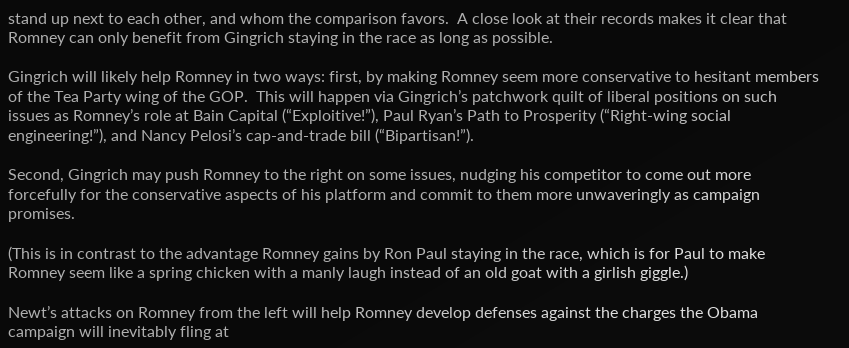stand up next to each other, and whom the comparison favors.  A close look at their records makes it clear that Romney can only benefit from Gingrich staying in the race as long as possible.

Gingrich will likely help Romney in two ways: first, by making Romney seem more conservative to hesitant members of the Tea Party wing of the GOP.  This will happen via Gingrich’s patchwork quilt of liberal positions on such issues as Romney’s role at Bain Capital (“Exploitive!”), Paul Ryan’s Path to Prosperity (“Right-wing social engineering!”), and Nancy Pelosi’s cap-and-trade bill (“Bipartisan!”).

Second, Gingrich may push Romney to the right on some issues, nudging his competitor to come out more forcefully for the conservative aspects of his platform and commit to them more unwaveringly as campaign promises.

(This is in contrast to the advantage Romney gains by Ron Paul staying in the race, which is for Paul to make Romney seem like a spring chicken with a manly laugh instead of an old goat with a girlish giggle.)

Newt’s attacks on Romney from the left will help Romney develop defenses against the charges the Obama campaign will inevitably fling at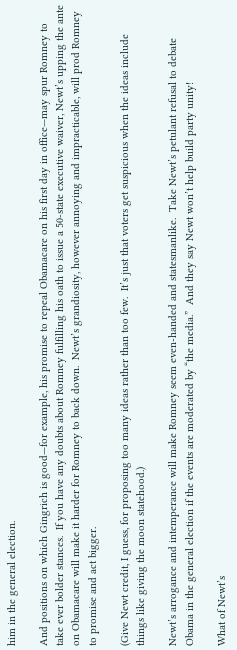him in the general election.

And positions on which Gingrich is good—for example, his promise to repeal Obamacare on his first day in office—may spur Romney to take ever bolder stances.  If you have any doubts about Romney fulfilling his oath to issue a 50-state executive waiver, Newt’s upping the ante on Obamacare will make it harder for Romney to back down.  Newt’s grandiosity, however annoying and impracticable, will prod Romney to promise and act bigger.

(Give Newt credit, I guess, for proposing too many ideas rather than too few.  It’s just that voters get suspicious when the ideas include things like giving the moon statehood.)

Newt’s arrogance and intemperance will make Romney seem even-handed and statesmanlike.  Take Newt’s petulant refusal to debate Obama in the general election if the events are moderated by “the media.”  And they say Newt won’t help build party unity!

What of Newt’s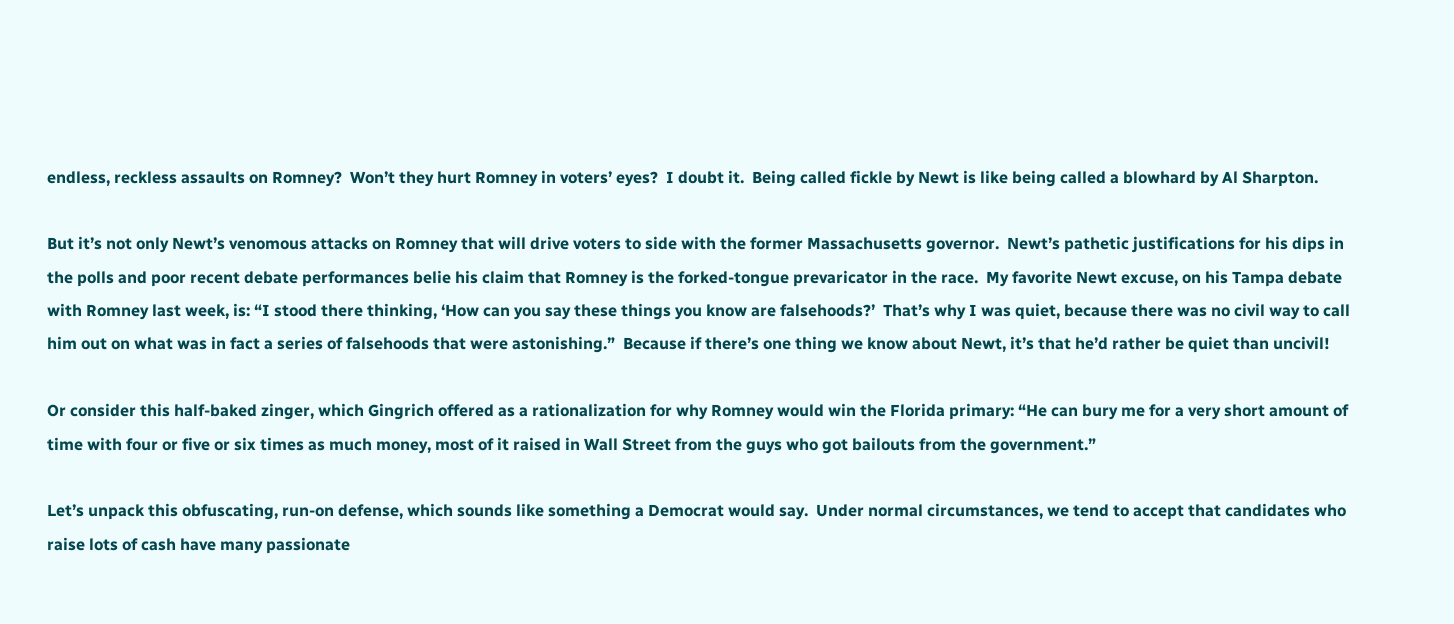endless, reckless assaults on Romney?  Won’t they hurt Romney in voters’ eyes?  I doubt it.  Being called fickle by Newt is like being called a blowhard by Al Sharpton.

But it’s not only Newt’s venomous attacks on Romney that will drive voters to side with the former Massachusetts governor.  Newt’s pathetic justifications for his dips in the polls and poor recent debate performances belie his claim that Romney is the forked-tongue prevaricator in the race.  My favorite Newt excuse, on his Tampa debate with Romney last week, is: “I stood there thinking, ‘How can you say these things you know are falsehoods?’  That’s why I was quiet, because there was no civil way to call him out on what was in fact a series of falsehoods that were astonishing.”  Because if there’s one thing we know about Newt, it’s that he’d rather be quiet than uncivil!

Or consider this half-baked zinger, which Gingrich offered as a rationalization for why Romney would win the Florida primary: “He can bury me for a very short amount of time with four or five or six times as much money, most of it raised in Wall Street from the guys who got bailouts from the government.”

Let’s unpack this obfuscating, run-on defense, which sounds like something a Democrat would say.  Under normal circumstances, we tend to accept that candidates who raise lots of cash have many passionate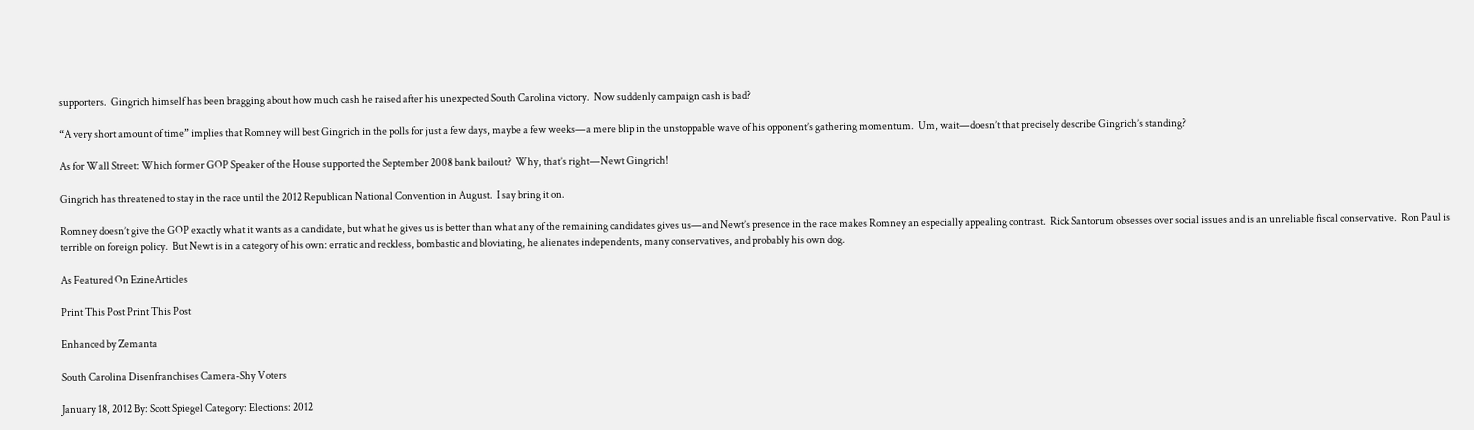supporters.  Gingrich himself has been bragging about how much cash he raised after his unexpected South Carolina victory.  Now suddenly campaign cash is bad?

“A very short amount of time” implies that Romney will best Gingrich in the polls for just a few days, maybe a few weeks—a mere blip in the unstoppable wave of his opponent’s gathering momentum.  Um, wait—doesn’t that precisely describe Gingrich’s standing?

As for Wall Street: Which former GOP Speaker of the House supported the September 2008 bank bailout?  Why, that’s right—Newt Gingrich!

Gingrich has threatened to stay in the race until the 2012 Republican National Convention in August.  I say bring it on.

Romney doesn’t give the GOP exactly what it wants as a candidate, but what he gives us is better than what any of the remaining candidates gives us—and Newt’s presence in the race makes Romney an especially appealing contrast.  Rick Santorum obsesses over social issues and is an unreliable fiscal conservative.  Ron Paul is terrible on foreign policy.  But Newt is in a category of his own: erratic and reckless, bombastic and bloviating, he alienates independents, many conservatives, and probably his own dog.

As Featured On EzineArticles

Print This Post Print This Post

Enhanced by Zemanta

South Carolina Disenfranchises Camera-Shy Voters

January 18, 2012 By: Scott Spiegel Category: Elections: 2012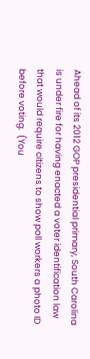Ahead of its 2012 GOP presidential primary, South Carolina is under fire for having enacted a voter identification law that would require citizens to show poll workers a photo ID before voting.  (You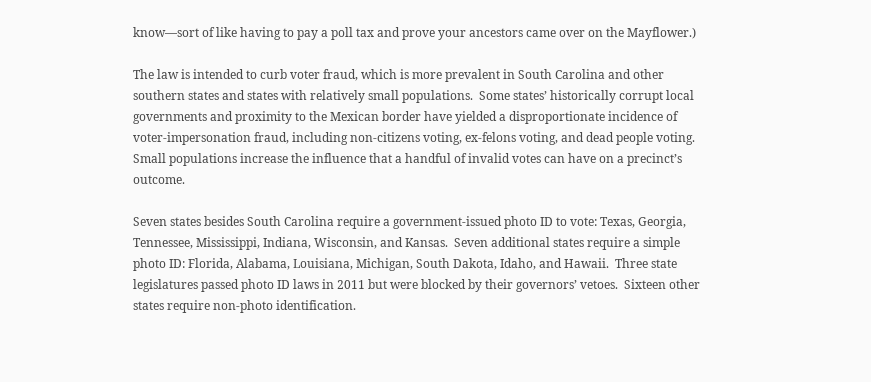know—sort of like having to pay a poll tax and prove your ancestors came over on the Mayflower.)

The law is intended to curb voter fraud, which is more prevalent in South Carolina and other southern states and states with relatively small populations.  Some states’ historically corrupt local governments and proximity to the Mexican border have yielded a disproportionate incidence of voter-impersonation fraud, including non-citizens voting, ex-felons voting, and dead people voting.  Small populations increase the influence that a handful of invalid votes can have on a precinct’s outcome.

Seven states besides South Carolina require a government-issued photo ID to vote: Texas, Georgia, Tennessee, Mississippi, Indiana, Wisconsin, and Kansas.  Seven additional states require a simple photo ID: Florida, Alabama, Louisiana, Michigan, South Dakota, Idaho, and Hawaii.  Three state legislatures passed photo ID laws in 2011 but were blocked by their governors’ vetoes.  Sixteen other states require non-photo identification.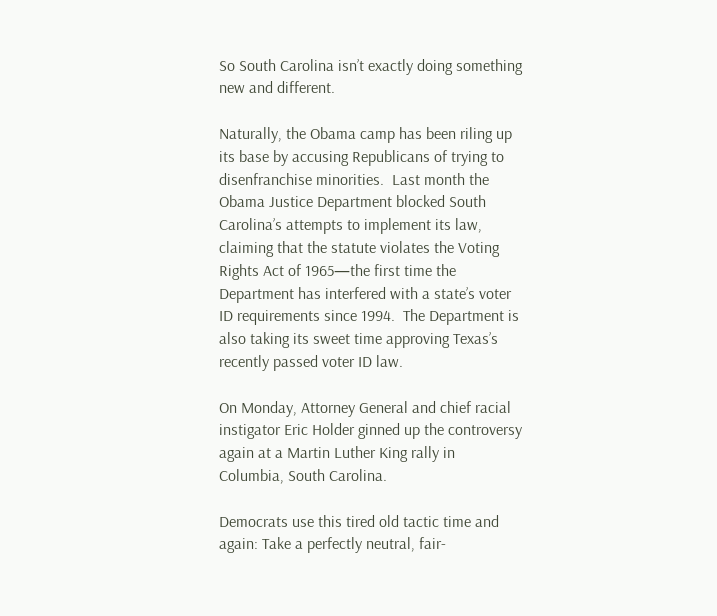So South Carolina isn’t exactly doing something new and different.

Naturally, the Obama camp has been riling up its base by accusing Republicans of trying to disenfranchise minorities.  Last month the Obama Justice Department blocked South Carolina’s attempts to implement its law, claiming that the statute violates the Voting Rights Act of 1965—the first time the Department has interfered with a state’s voter ID requirements since 1994.  The Department is also taking its sweet time approving Texas’s recently passed voter ID law.

On Monday, Attorney General and chief racial instigator Eric Holder ginned up the controversy again at a Martin Luther King rally in Columbia, South Carolina.

Democrats use this tired old tactic time and again: Take a perfectly neutral, fair-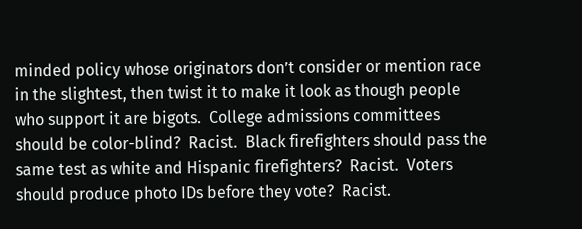minded policy whose originators don’t consider or mention race in the slightest, then twist it to make it look as though people who support it are bigots.  College admissions committees should be color-blind?  Racist.  Black firefighters should pass the same test as white and Hispanic firefighters?  Racist.  Voters should produce photo IDs before they vote?  Racist.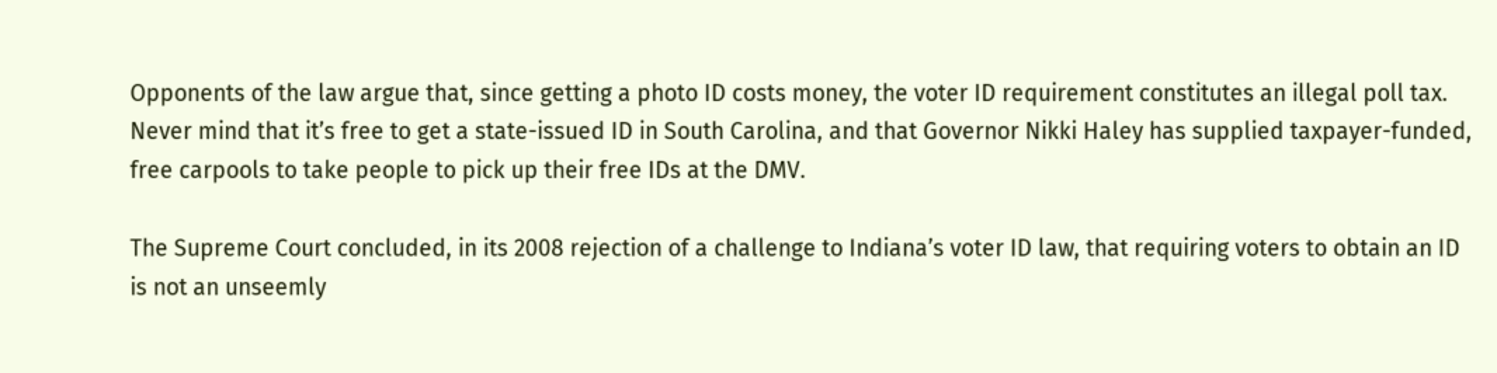Opponents of the law argue that, since getting a photo ID costs money, the voter ID requirement constitutes an illegal poll tax.  Never mind that it’s free to get a state-issued ID in South Carolina, and that Governor Nikki Haley has supplied taxpayer-funded, free carpools to take people to pick up their free IDs at the DMV.

The Supreme Court concluded, in its 2008 rejection of a challenge to Indiana’s voter ID law, that requiring voters to obtain an ID is not an unseemly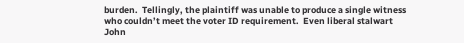burden.  Tellingly, the plaintiff was unable to produce a single witness who couldn’t meet the voter ID requirement.  Even liberal stalwart John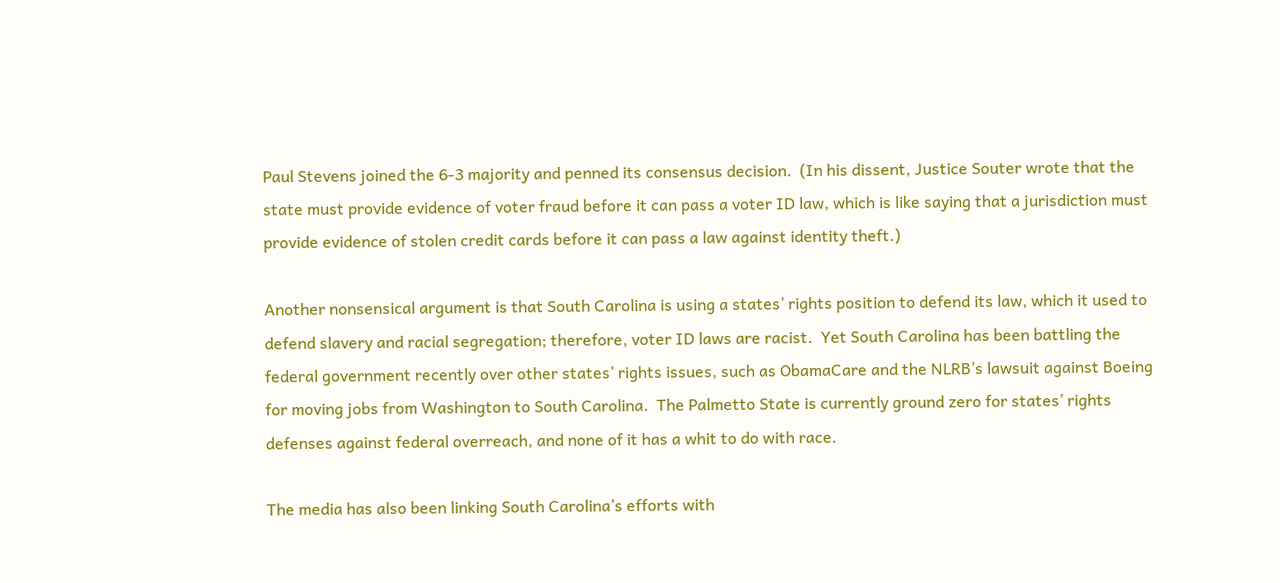Paul Stevens joined the 6-3 majority and penned its consensus decision.  (In his dissent, Justice Souter wrote that the state must provide evidence of voter fraud before it can pass a voter ID law, which is like saying that a jurisdiction must provide evidence of stolen credit cards before it can pass a law against identity theft.)

Another nonsensical argument is that South Carolina is using a states’ rights position to defend its law, which it used to defend slavery and racial segregation; therefore, voter ID laws are racist.  Yet South Carolina has been battling the federal government recently over other states’ rights issues, such as ObamaCare and the NLRB’s lawsuit against Boeing for moving jobs from Washington to South Carolina.  The Palmetto State is currently ground zero for states’ rights defenses against federal overreach, and none of it has a whit to do with race.

The media has also been linking South Carolina’s efforts with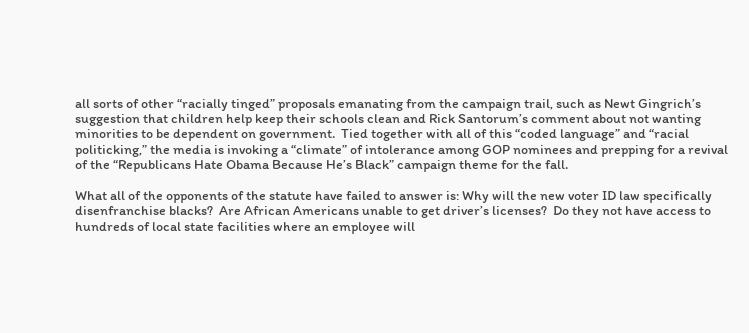all sorts of other “racially tinged” proposals emanating from the campaign trail, such as Newt Gingrich’s suggestion that children help keep their schools clean and Rick Santorum’s comment about not wanting minorities to be dependent on government.  Tied together with all of this “coded language” and “racial politicking,” the media is invoking a “climate” of intolerance among GOP nominees and prepping for a revival of the “Republicans Hate Obama Because He’s Black” campaign theme for the fall.

What all of the opponents of the statute have failed to answer is: Why will the new voter ID law specifically disenfranchise blacks?  Are African Americans unable to get driver’s licenses?  Do they not have access to hundreds of local state facilities where an employee will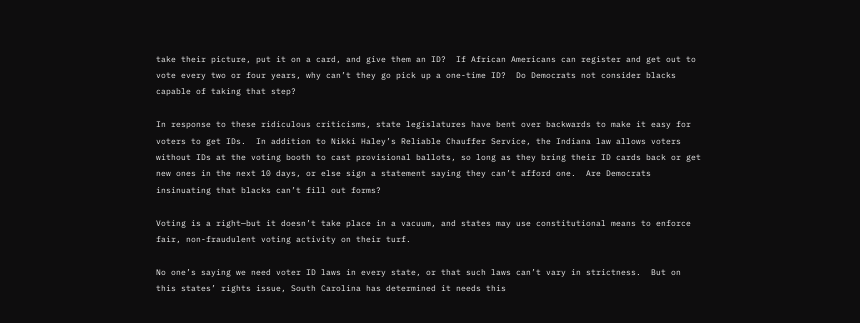take their picture, put it on a card, and give them an ID?  If African Americans can register and get out to vote every two or four years, why can’t they go pick up a one-time ID?  Do Democrats not consider blacks capable of taking that step?

In response to these ridiculous criticisms, state legislatures have bent over backwards to make it easy for voters to get IDs.  In addition to Nikki Haley’s Reliable Chauffer Service, the Indiana law allows voters without IDs at the voting booth to cast provisional ballots, so long as they bring their ID cards back or get new ones in the next 10 days, or else sign a statement saying they can’t afford one.  Are Democrats insinuating that blacks can’t fill out forms?

Voting is a right—but it doesn’t take place in a vacuum, and states may use constitutional means to enforce fair, non-fraudulent voting activity on their turf.

No one’s saying we need voter ID laws in every state, or that such laws can’t vary in strictness.  But on this states’ rights issue, South Carolina has determined it needs this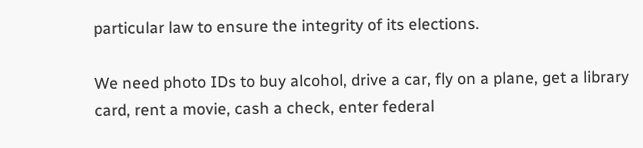particular law to ensure the integrity of its elections.

We need photo IDs to buy alcohol, drive a car, fly on a plane, get a library card, rent a movie, cash a check, enter federal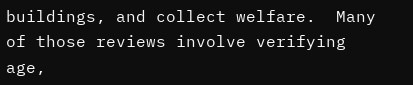buildings, and collect welfare.  Many of those reviews involve verifying age,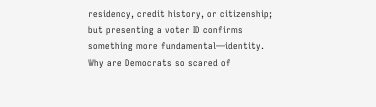residency, credit history, or citizenship; but presenting a voter ID confirms something more fundamental—identity.  Why are Democrats so scared of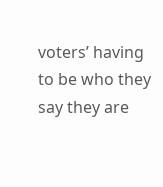voters’ having to be who they say they are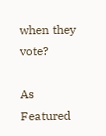when they vote?

As Featured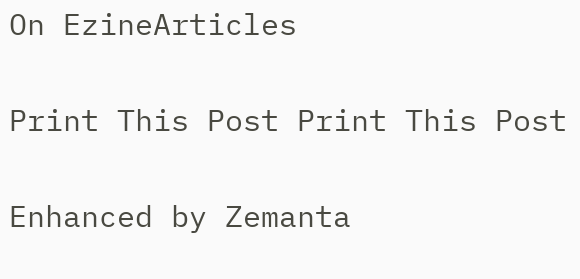On EzineArticles

Print This Post Print This Post

Enhanced by Zemanta